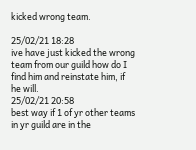kicked wrong team.

25/02/21 18:28
ive have just kicked the wrong team from our guild how do I find him and reinstate him, if he will.
25/02/21 20:58
best way if 1 of yr other teams in yr guild are in the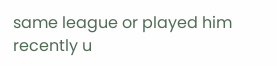same league or played him recently u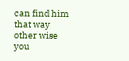can find him that way other wise you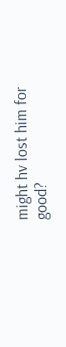might hv lost him for good?